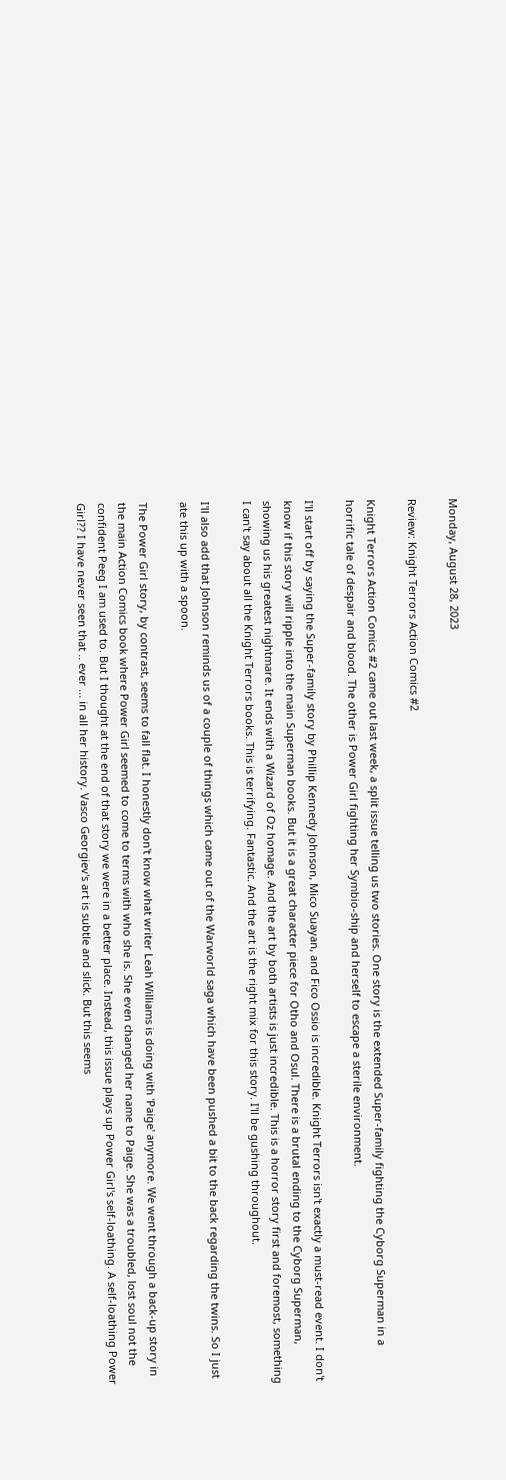Monday, August 28, 2023

Review: Knight Terrors Action Comics #2

Knight Terrors Action Comics #2 came out last week, a split issue telling us two stories. One story is the extended Super-family fighting the Cyborg Superman in a horrific tale of despair and blood. The other is Power Girl fighting her Symbio-ship and herself to escape a sterile environment.

I'll start off by saying the Super-family story by Phillip Kennedy Johnson, Mico Suayan, and Fico Ossio is incredible. Knight Terrors isn't exactly a must-read event. I don't know if this story will ripple into the main Superman books. But it is a great character piece for Otho and Osul. There is a brutal ending to the Cyborg Superman, showing us his greatest nightmare. It ends with a Wizard of Oz homage. And the art by both artists is just incredible. This is a horror story first and foremost, something I can't say about all the Knight Terrors books. This is terrifying. Fantastic. And the art is the right mix for this story. I'll be gushing throughout.

I'll also add that Johnson reminds us of a couple of things which came out of the Warworld saga which have been pushed a bit to the back regarding the twins. So I just ate this up with a spoon.

The Power Girl story, by contrast, seems to fall flat. I honestly don't know what writer Leah Williams is doing with 'Paige' anymore. We went through a back-up story in the main Action Comics book where Power Girl seemed to come to terms with who she is. She even changed her name to Paige. She was a troubled, lost soul not the confident Peeg I am used to. But I thought at the end of that story we were in a better place. Instead, this issue plays up Power Girl's self-loathing. A self-loathing Power Girl?? I have never seen that .. ever ... in all her history. Vasco Georgiev's art is subtle and slick. But this seems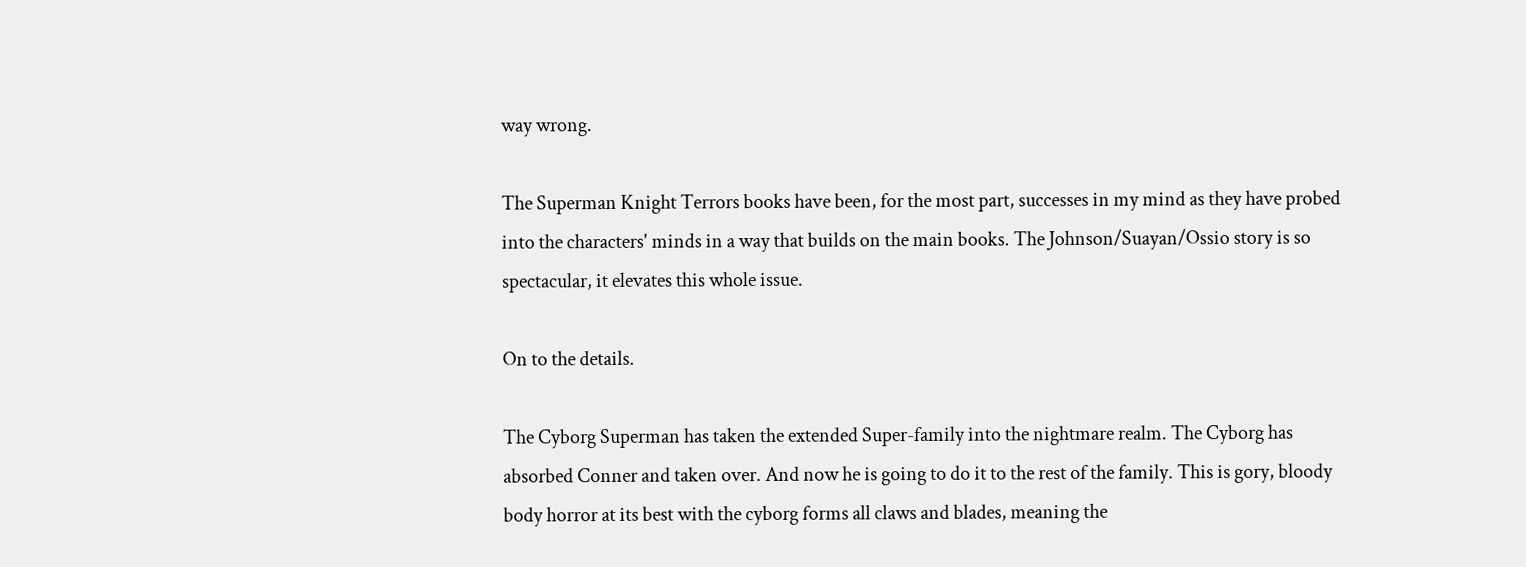way wrong.

The Superman Knight Terrors books have been, for the most part, successes in my mind as they have probed into the characters' minds in a way that builds on the main books. The Johnson/Suayan/Ossio story is so spectacular, it elevates this whole issue.

On to the details.

The Cyborg Superman has taken the extended Super-family into the nightmare realm. The Cyborg has absorbed Conner and taken over. And now he is going to do it to the rest of the family. This is gory, bloody body horror at its best with the cyborg forms all claws and blades, meaning the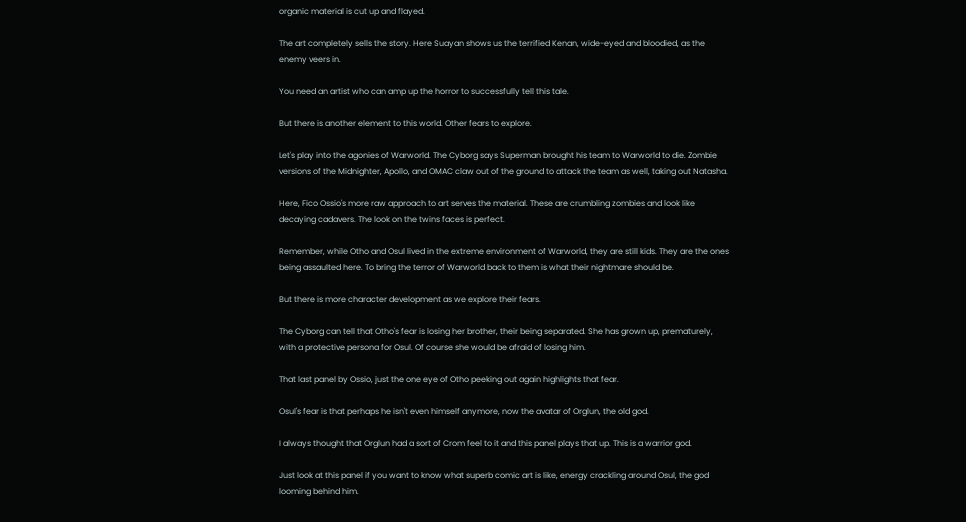organic material is cut up and flayed.

The art completely sells the story. Here Suayan shows us the terrified Kenan, wide-eyed and bloodied, as the enemy veers in.

You need an artist who can amp up the horror to successfully tell this tale.

But there is another element to this world. Other fears to explore.

Let's play into the agonies of Warworld. The Cyborg says Superman brought his team to Warworld to die. Zombie versions of the Midnighter, Apollo, and OMAC claw out of the ground to attack the team as well, taking out Natasha.

Here, Fico Ossio's more raw approach to art serves the material. These are crumbling zombies and look like decaying cadavers. The look on the twins faces is perfect.

Remember, while Otho and Osul lived in the extreme environment of Warworld, they are still kids. They are the ones being assaulted here. To bring the terror of Warworld back to them is what their nightmare should be.

But there is more character development as we explore their fears.

The Cyborg can tell that Otho's fear is losing her brother, their being separated. She has grown up, prematurely, with a protective persona for Osul. Of course she would be afraid of losing him.

That last panel by Ossio, just the one eye of Otho peeking out again highlights that fear.

Osul's fear is that perhaps he isn't even himself anymore, now the avatar of Orglun, the old god.

I always thought that Orglun had a sort of Crom feel to it and this panel plays that up. This is a warrior god.

Just look at this panel if you want to know what superb comic art is like, energy crackling around Osul, the god looming behind him.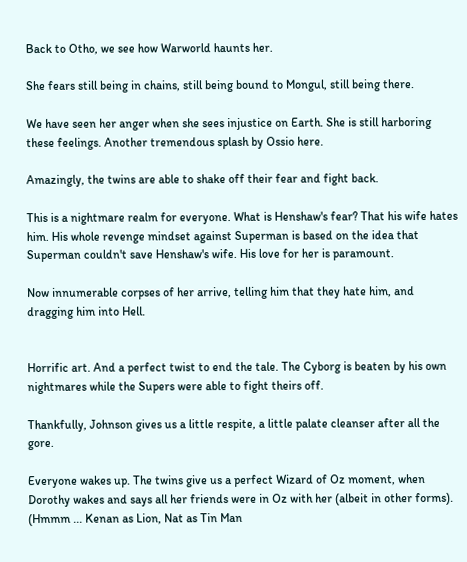Back to Otho, we see how Warworld haunts her.

She fears still being in chains, still being bound to Mongul, still being there.

We have seen her anger when she sees injustice on Earth. She is still harboring these feelings. Another tremendous splash by Ossio here.

Amazingly, the twins are able to shake off their fear and fight back.

This is a nightmare realm for everyone. What is Henshaw's fear? That his wife hates him. His whole revenge mindset against Superman is based on the idea that Superman couldn't save Henshaw's wife. His love for her is paramount.

Now innumerable corpses of her arrive, telling him that they hate him, and dragging him into Hell.


Horrific art. And a perfect twist to end the tale. The Cyborg is beaten by his own nightmares while the Supers were able to fight theirs off.

Thankfully, Johnson gives us a little respite, a little palate cleanser after all the gore.

Everyone wakes up. The twins give us a perfect Wizard of Oz moment, when Dorothy wakes and says all her friends were in Oz with her (albeit in other forms). (Hmmm ... Kenan as Lion, Nat as Tin Man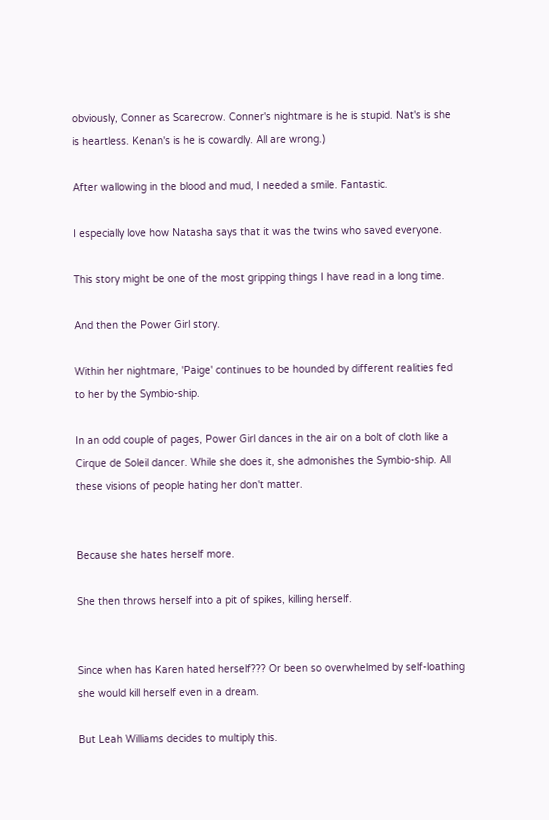obviously, Conner as Scarecrow. Conner's nightmare is he is stupid. Nat's is she is heartless. Kenan's is he is cowardly. All are wrong.)

After wallowing in the blood and mud, I needed a smile. Fantastic.

I especially love how Natasha says that it was the twins who saved everyone.

This story might be one of the most gripping things I have read in a long time.

And then the Power Girl story.

Within her nightmare, 'Paige' continues to be hounded by different realities fed to her by the Symbio-ship.

In an odd couple of pages, Power Girl dances in the air on a bolt of cloth like a Cirque de Soleil dancer. While she does it, she admonishes the Symbio-ship. All these visions of people hating her don't matter.


Because she hates herself more.

She then throws herself into a pit of spikes, killing herself.


Since when has Karen hated herself??? Or been so overwhelmed by self-loathing she would kill herself even in a dream.

But Leah Williams decides to multiply this.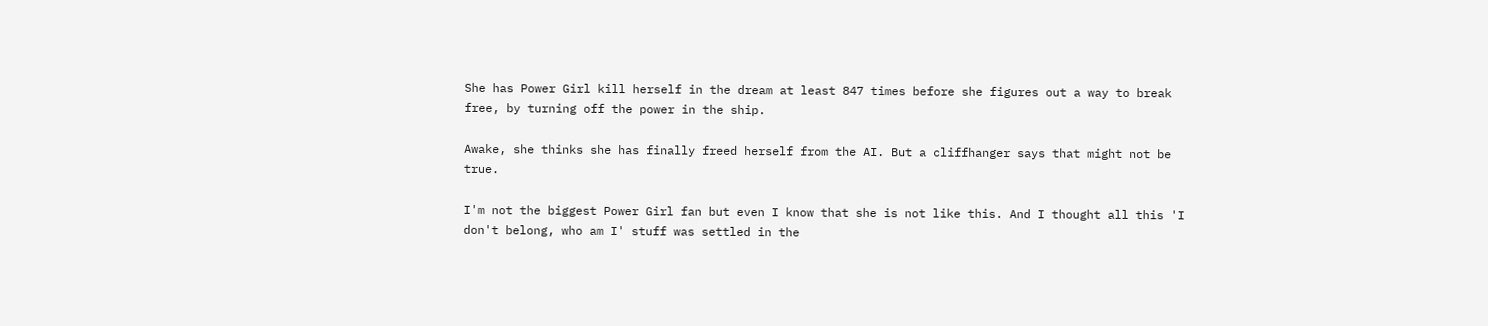She has Power Girl kill herself in the dream at least 847 times before she figures out a way to break free, by turning off the power in the ship.

Awake, she thinks she has finally freed herself from the AI. But a cliffhanger says that might not be true.

I'm not the biggest Power Girl fan but even I know that she is not like this. And I thought all this 'I don't belong, who am I' stuff was settled in the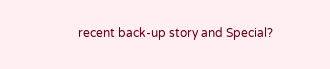recent back-up story and Special?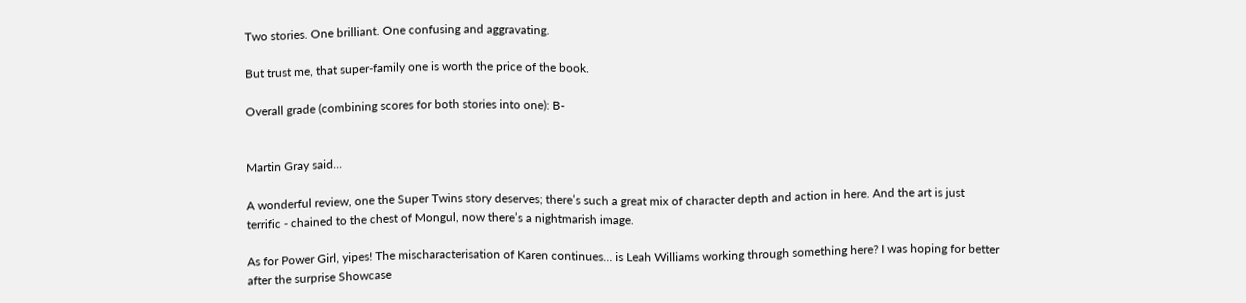Two stories. One brilliant. One confusing and aggravating.

But trust me, that super-family one is worth the price of the book.

Overall grade (combining scores for both stories into one): B-


Martin Gray said...

A wonderful review, one the Super Twins story deserves; there’s such a great mix of character depth and action in here. And the art is just terrific - chained to the chest of Mongul, now there’s a nightmarish image.

As for Power Girl, yipes! The mischaracterisation of Karen continues… is Leah Williams working through something here? I was hoping for better after the surprise Showcase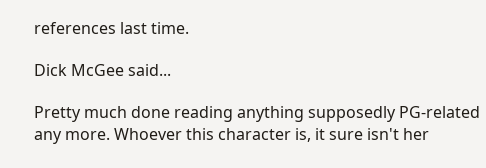references last time.

Dick McGee said...

Pretty much done reading anything supposedly PG-related any more. Whoever this character is, it sure isn't her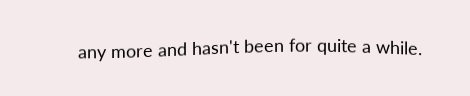any more and hasn't been for quite a while.